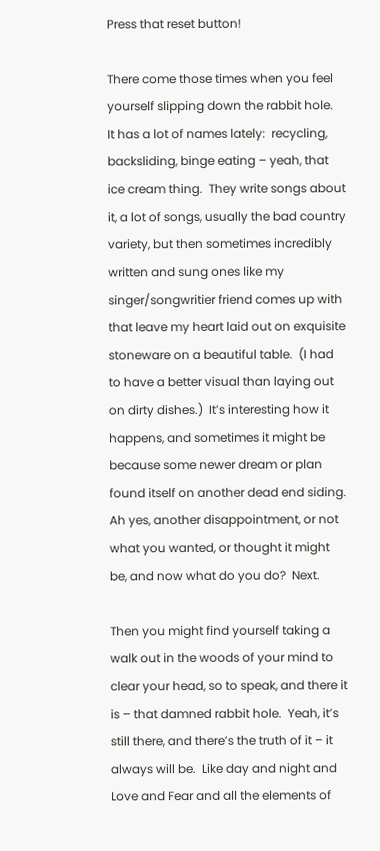Press that reset button!

There come those times when you feel yourself slipping down the rabbit hole.  It has a lot of names lately:  recycling, backsliding, binge eating – yeah, that ice cream thing.  They write songs about it, a lot of songs, usually the bad country variety, but then sometimes incredibly written and sung ones like my singer/songwritier friend comes up with that leave my heart laid out on exquisite stoneware on a beautiful table.  (I had to have a better visual than laying out on dirty dishes.)  It’s interesting how it happens, and sometimes it might be because some newer dream or plan found itself on another dead end siding.  Ah yes, another disappointment, or not what you wanted, or thought it might be, and now what do you do?  Next.

Then you might find yourself taking a walk out in the woods of your mind to clear your head, so to speak, and there it is – that damned rabbit hole.  Yeah, it’s still there, and there’s the truth of it – it always will be.  Like day and night and Love and Fear and all the elements of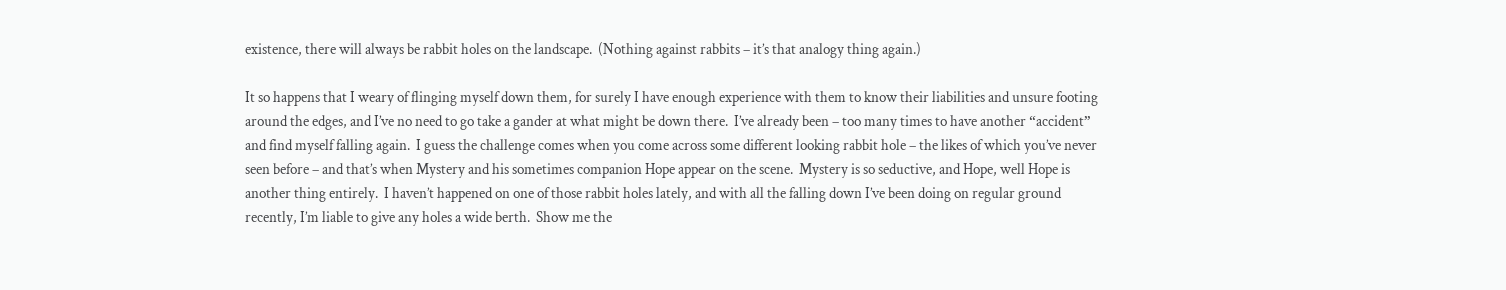existence, there will always be rabbit holes on the landscape.  (Nothing against rabbits – it’s that analogy thing again.)

It so happens that I weary of flinging myself down them, for surely I have enough experience with them to know their liabilities and unsure footing around the edges, and I’ve no need to go take a gander at what might be down there.  I’ve already been – too many times to have another “accident” and find myself falling again.  I guess the challenge comes when you come across some different looking rabbit hole – the likes of which you’ve never seen before – and that’s when Mystery and his sometimes companion Hope appear on the scene.  Mystery is so seductive, and Hope, well Hope is another thing entirely.  I haven’t happened on one of those rabbit holes lately, and with all the falling down I’ve been doing on regular ground recently, I’m liable to give any holes a wide berth.  Show me the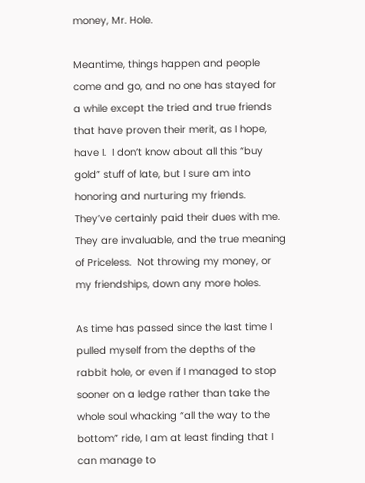money, Mr. Hole.

Meantime, things happen and people come and go, and no one has stayed for a while except the tried and true friends that have proven their merit, as I hope, have I.  I don’t know about all this “buy gold” stuff of late, but I sure am into honoring and nurturing my friends.  They’ve certainly paid their dues with me.  They are invaluable, and the true meaning of Priceless.  Not throwing my money, or my friendships, down any more holes.

As time has passed since the last time I pulled myself from the depths of the rabbit hole, or even if I managed to stop sooner on a ledge rather than take the whole soul whacking “all the way to the bottom” ride, I am at least finding that I can manage to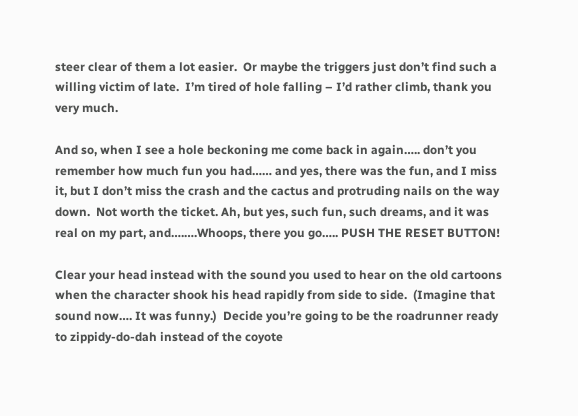steer clear of them a lot easier.  Or maybe the triggers just don’t find such a willing victim of late.  I’m tired of hole falling – I’d rather climb, thank you very much.

And so, when I see a hole beckoning me come back in again….. don’t you remember how much fun you had…… and yes, there was the fun, and I miss it, but I don’t miss the crash and the cactus and protruding nails on the way down.  Not worth the ticket. Ah, but yes, such fun, such dreams, and it was real on my part, and….….Whoops, there you go….. PUSH THE RESET BUTTON!

Clear your head instead with the sound you used to hear on the old cartoons when the character shook his head rapidly from side to side.  (Imagine that sound now…. It was funny.)  Decide you’re going to be the roadrunner ready to zippidy-do-dah instead of the coyote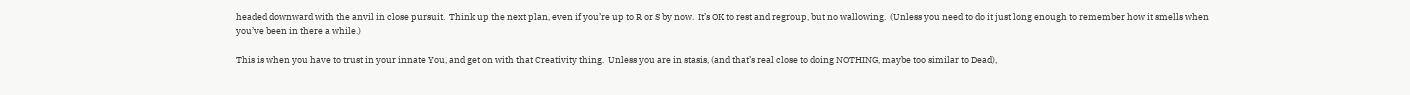headed downward with the anvil in close pursuit.  Think up the next plan, even if you’re up to R or S by now.  It’s OK to rest and regroup, but no wallowing.  (Unless you need to do it just long enough to remember how it smells when you’ve been in there a while.)

This is when you have to trust in your innate You, and get on with that Creativity thing.  Unless you are in stasis, (and that’s real close to doing NOTHING, maybe too similar to Dead),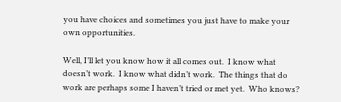you have choices and sometimes you just have to make your own opportunities.

Well, I’ll let you know how it all comes out.  I know what doesn’t work.  I know what didn’t work.  The things that do work are perhaps some I haven’t tried or met yet.  Who knows?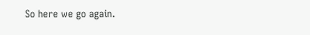So here we go again.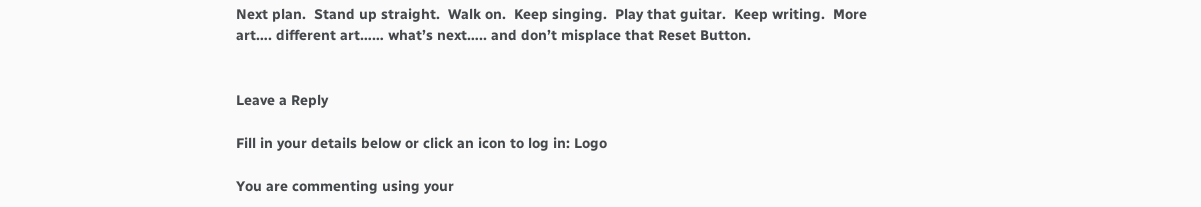Next plan.  Stand up straight.  Walk on.  Keep singing.  Play that guitar.  Keep writing.  More art…. different art…… what’s next….. and don’t misplace that Reset Button.


Leave a Reply

Fill in your details below or click an icon to log in: Logo

You are commenting using your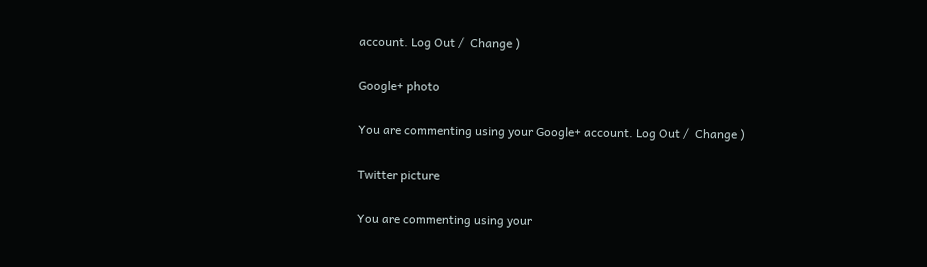account. Log Out /  Change )

Google+ photo

You are commenting using your Google+ account. Log Out /  Change )

Twitter picture

You are commenting using your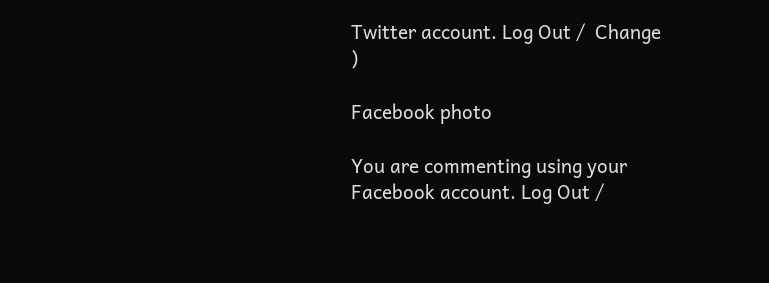Twitter account. Log Out /  Change )

Facebook photo

You are commenting using your Facebook account. Log Out /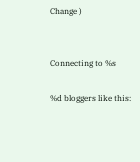Change )


Connecting to %s

%d bloggers like this: